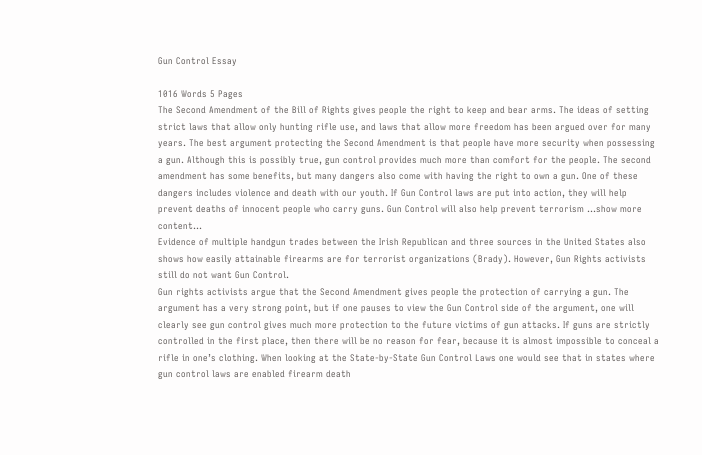Gun Control Essay

1016 Words 5 Pages
The Second Amendment of the Bill of Rights gives people the right to keep and bear arms. The ideas of setting strict laws that allow only hunting rifle use, and laws that allow more freedom has been argued over for many years. The best argument protecting the Second Amendment is that people have more security when possessing a gun. Although this is possibly true, gun control provides much more than comfort for the people. The second amendment has some benefits, but many dangers also come with having the right to own a gun. One of these dangers includes violence and death with our youth. If Gun Control laws are put into action, they will help prevent deaths of innocent people who carry guns. Gun Control will also help prevent terrorism …show more content…
Evidence of multiple handgun trades between the Irish Republican and three sources in the United States also shows how easily attainable firearms are for terrorist organizations (Brady). However, Gun Rights activists still do not want Gun Control.
Gun rights activists argue that the Second Amendment gives people the protection of carrying a gun. The argument has a very strong point, but if one pauses to view the Gun Control side of the argument, one will clearly see gun control gives much more protection to the future victims of gun attacks. If guns are strictly controlled in the first place, then there will be no reason for fear, because it is almost impossible to conceal a rifle in one’s clothing. When looking at the State-by-State Gun Control Laws one would see that in states where gun control laws are enabled firearm death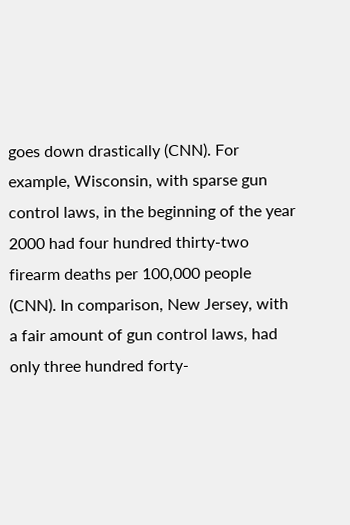goes down drastically (CNN). For example, Wisconsin, with sparse gun control laws, in the beginning of the year 2000 had four hundred thirty-two firearm deaths per 100,000 people (CNN). In comparison, New Jersey, with a fair amount of gun control laws, had only three hundred forty-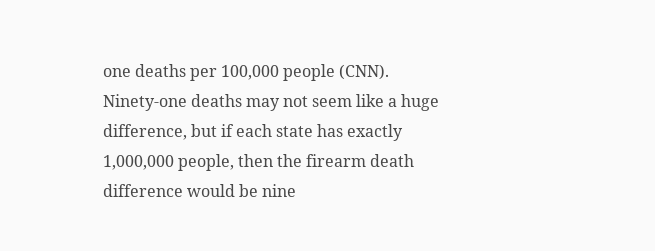one deaths per 100,000 people (CNN). Ninety-one deaths may not seem like a huge difference, but if each state has exactly 1,000,000 people, then the firearm death difference would be nine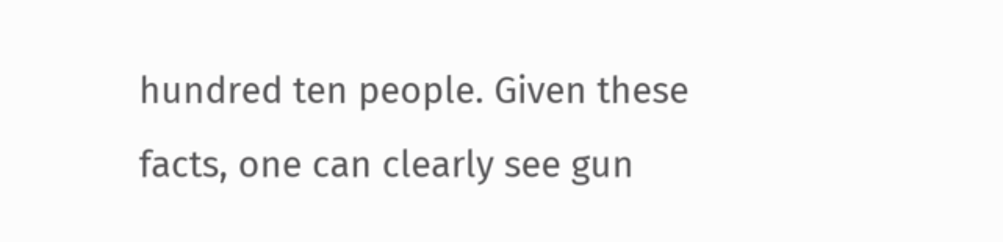hundred ten people. Given these facts, one can clearly see gun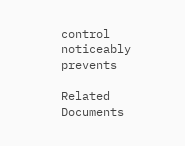control noticeably prevents

Related Documents